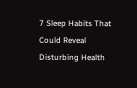7 Sleep Habits That Could Reveal Disturbing Health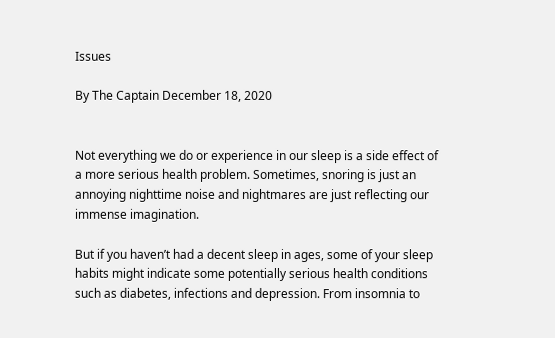Issues

By The Captain December 18, 2020


Not everything we do or experience in our sleep is a side effect of a more serious health problem. Sometimes, snoring is just an annoying nighttime noise and nightmares are just reflecting our immense imagination.

But if you haven’t had a decent sleep in ages, some of your sleep habits might indicate some potentially serious health conditions such as diabetes, infections and depression. From insomnia to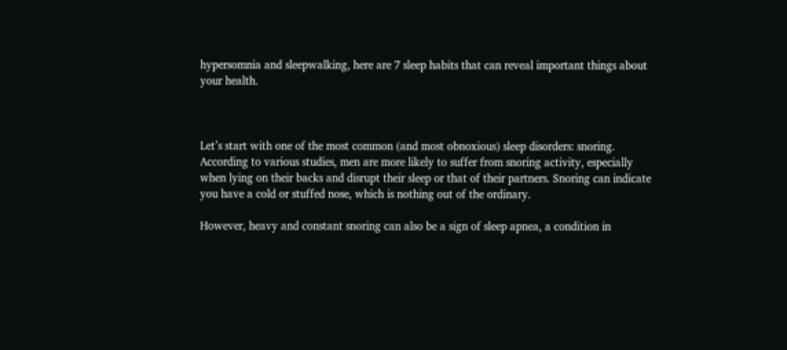hypersomnia and sleepwalking, here are 7 sleep habits that can reveal important things about your health.



Let’s start with one of the most common (and most obnoxious) sleep disorders: snoring. According to various studies, men are more likely to suffer from snoring activity, especially when lying on their backs and disrupt their sleep or that of their partners. Snoring can indicate you have a cold or stuffed nose, which is nothing out of the ordinary.

However, heavy and constant snoring can also be a sign of sleep apnea, a condition in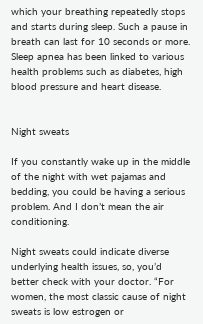which your breathing repeatedly stops and starts during sleep. Such a pause in breath can last for 10 seconds or more. Sleep apnea has been linked to various health problems such as diabetes, high blood pressure and heart disease.


Night sweats

If you constantly wake up in the middle of the night with wet pajamas and bedding, you could be having a serious problem. And I don’t mean the air conditioning.

Night sweats could indicate diverse underlying health issues, so, you’d better check with your doctor. “For women, the most classic cause of night sweats is low estrogen or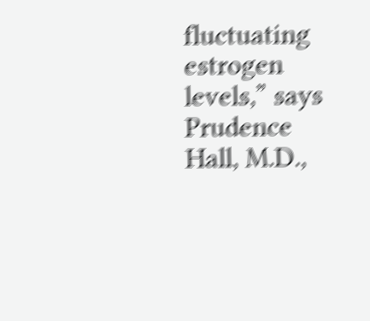fluctuating estrogen levels,” says Prudence Hall, M.D.,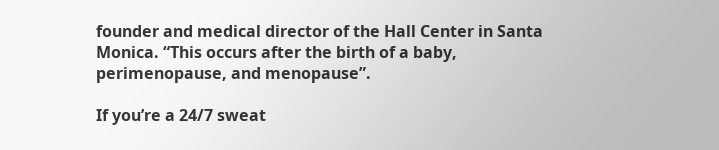founder and medical director of the Hall Center in Santa Monica. “This occurs after the birth of a baby, perimenopause, and menopause”.

If you’re a 24/7 sweat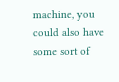machine, you could also have some sort of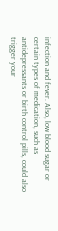infection and fever. Also, low blood sugar or certain types of medication, such as antidepressants or birth control pills, could also trigger your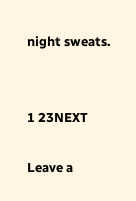night sweats.


1 23NEXT

Leave a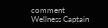comment
Wellness Captain